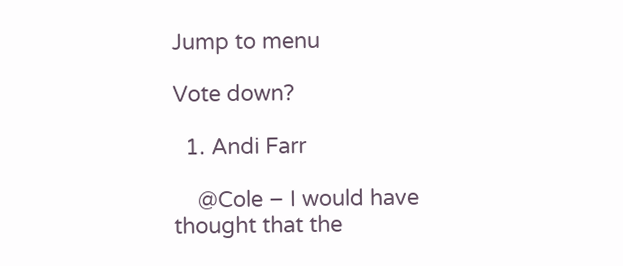Jump to menu

Vote down?

  1. Andi Farr

    @Cole – I would have thought that the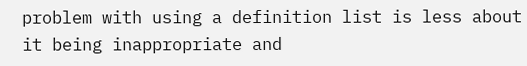problem with using a definition list is less about it being inappropriate and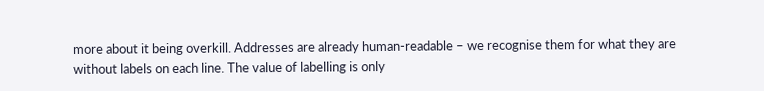more about it being overkill. Addresses are already human-readable – we recognise them for what they are without labels on each line. The value of labelling is only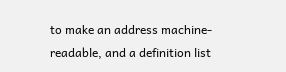to make an address machine-readable, and a definition list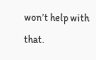won’t help with that.